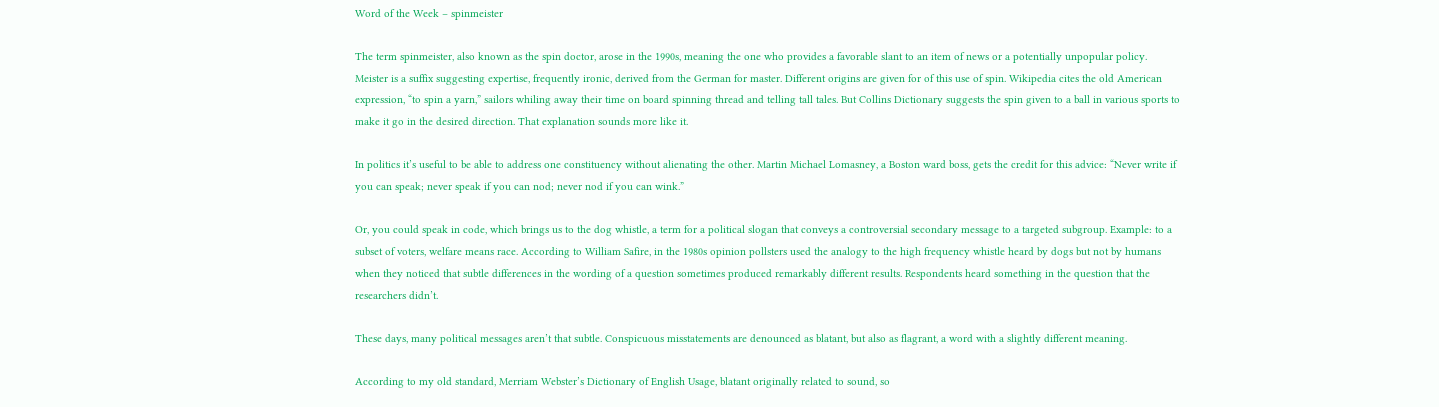Word of the Week – spinmeister

The term spinmeister, also known as the spin doctor, arose in the 1990s, meaning the one who provides a favorable slant to an item of news or a potentially unpopular policy. Meister is a suffix suggesting expertise, frequently ironic, derived from the German for master. Different origins are given for of this use of spin. Wikipedia cites the old American expression, “to spin a yarn,” sailors whiling away their time on board spinning thread and telling tall tales. But Collins Dictionary suggests the spin given to a ball in various sports to make it go in the desired direction. That explanation sounds more like it.

In politics it’s useful to be able to address one constituency without alienating the other. Martin Michael Lomasney, a Boston ward boss, gets the credit for this advice: “Never write if you can speak; never speak if you can nod; never nod if you can wink.”

Or, you could speak in code, which brings us to the dog whistle, a term for a political slogan that conveys a controversial secondary message to a targeted subgroup. Example: to a subset of voters, welfare means race. According to William Safire, in the 1980s opinion pollsters used the analogy to the high frequency whistle heard by dogs but not by humans when they noticed that subtle differences in the wording of a question sometimes produced remarkably different results. Respondents heard something in the question that the researchers didn’t.

These days, many political messages aren’t that subtle. Conspicuous misstatements are denounced as blatant, but also as flagrant, a word with a slightly different meaning.

According to my old standard, Merriam Webster’s Dictionary of English Usage, blatant originally related to sound, so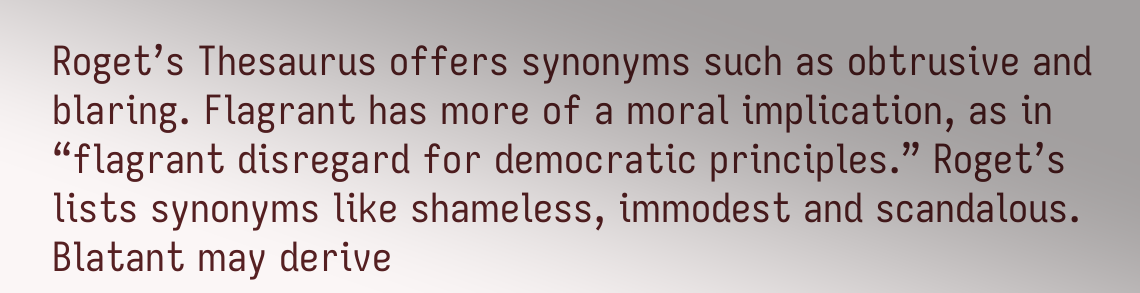Roget’s Thesaurus offers synonyms such as obtrusive and blaring. Flagrant has more of a moral implication, as in “flagrant disregard for democratic principles.” Roget’s lists synonyms like shameless, immodest and scandalous. Blatant may derive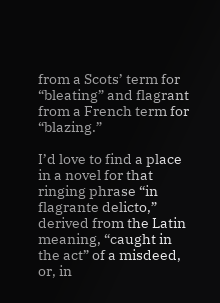from a Scots’ term for “bleating” and flagrant from a French term for “blazing.”

I’d love to find a place in a novel for that ringing phrase “in flagrante delicto,” derived from the Latin meaning, “caught in the act” of a misdeed, or, in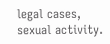legal cases, sexual activity.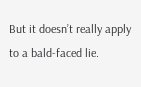But it doesn’t really apply to a bald-faced lie.